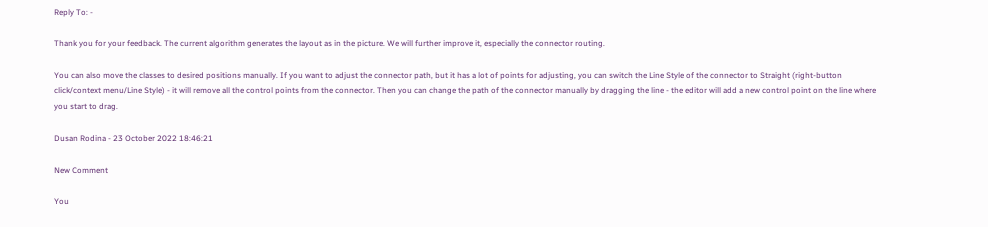Reply To: -

Thank you for your feedback. The current algorithm generates the layout as in the picture. We will further improve it, especially the connector routing.

You can also move the classes to desired positions manually. If you want to adjust the connector path, but it has a lot of points for adjusting, you can switch the Line Style of the connector to Straight (right-button click/context menu/Line Style) - it will remove all the control points from the connector. Then you can change the path of the connector manually by dragging the line - the editor will add a new control point on the line where you start to drag.

Dusan Rodina - 23 October 2022 18:46:21

New Comment

You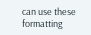can use these formatting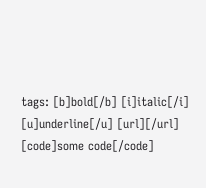tags: [b]bold[/b] [i]italic[/i] [u]underline[/u] [url][/url] [code]some code[/code]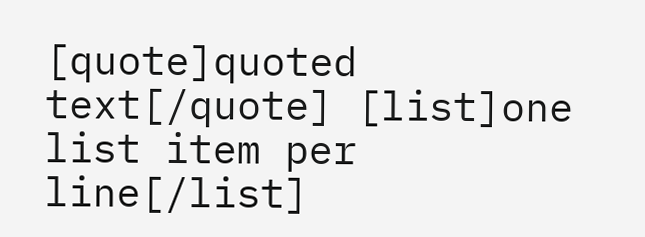[quote]quoted text[/quote] [list]one list item per line[/list]